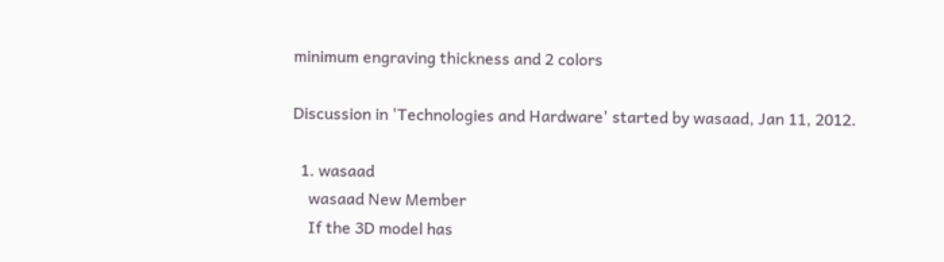minimum engraving thickness and 2 colors

Discussion in 'Technologies and Hardware' started by wasaad, Jan 11, 2012.

  1. wasaad
    wasaad New Member
    If the 3D model has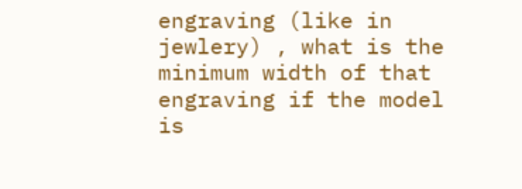engraving (like in jewlery) , what is the minimum width of that engraving if the model is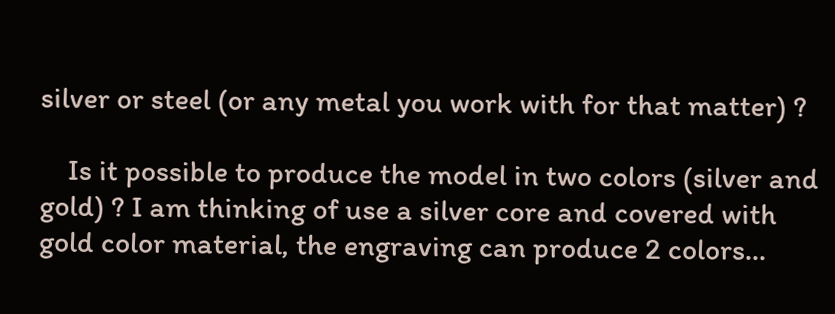silver or steel (or any metal you work with for that matter) ?

    Is it possible to produce the model in two colors (silver and gold) ? I am thinking of use a silver core and covered with gold color material, the engraving can produce 2 colors...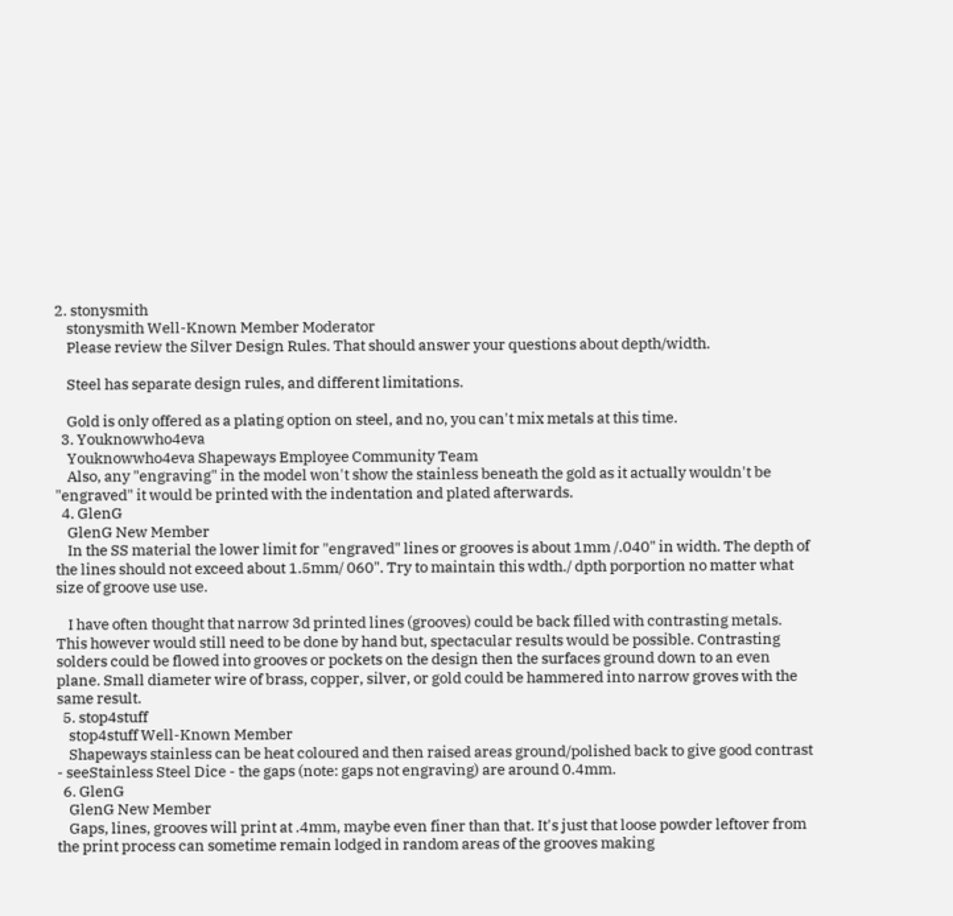2. stonysmith
    stonysmith Well-Known Member Moderator
    Please review the Silver Design Rules. That should answer your questions about depth/width.

    Steel has separate design rules, and different limitations.

    Gold is only offered as a plating option on steel, and no, you can't mix metals at this time.
  3. Youknowwho4eva
    Youknowwho4eva Shapeways Employee Community Team
    Also, any "engraving" in the model won't show the stainless beneath the gold as it actually wouldn't be "engraved" it would be printed with the indentation and plated afterwards.
  4. GlenG
    GlenG New Member
    In the SS material the lower limit for "engraved" lines or grooves is about 1mm /.040" in width. The depth of the lines should not exceed about 1.5mm/ 060". Try to maintain this wdth./ dpth porportion no matter what size of groove use use.

    I have often thought that narrow 3d printed lines (grooves) could be back filled with contrasting metals. This however would still need to be done by hand but, spectacular results would be possible. Contrasting solders could be flowed into grooves or pockets on the design then the surfaces ground down to an even plane. Small diameter wire of brass, copper, silver, or gold could be hammered into narrow groves with the same result.
  5. stop4stuff
    stop4stuff Well-Known Member
    Shapeways stainless can be heat coloured and then raised areas ground/polished back to give good contrast - seeStainless Steel Dice - the gaps (note: gaps not engraving) are around 0.4mm.
  6. GlenG
    GlenG New Member
    Gaps, lines, grooves will print at .4mm, maybe even finer than that. It's just that loose powder leftover from the print process can sometime remain lodged in random areas of the grooves making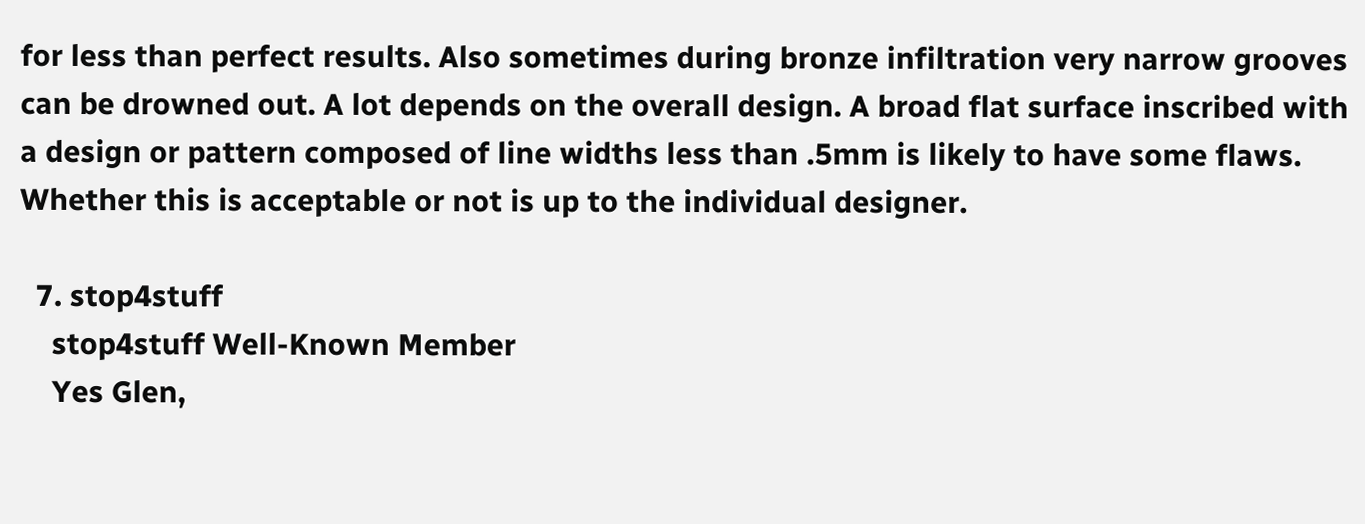for less than perfect results. Also sometimes during bronze infiltration very narrow grooves can be drowned out. A lot depends on the overall design. A broad flat surface inscribed with a design or pattern composed of line widths less than .5mm is likely to have some flaws. Whether this is acceptable or not is up to the individual designer.

  7. stop4stuff
    stop4stuff Well-Known Member
    Yes Glen,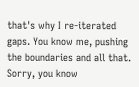that's why I re-iterated gaps. You know me, pushing the boundaries and all that. Sorry, you know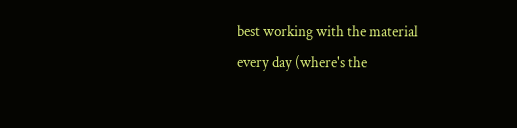best working with the material every day (where's the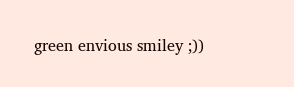green envious smiley ;))